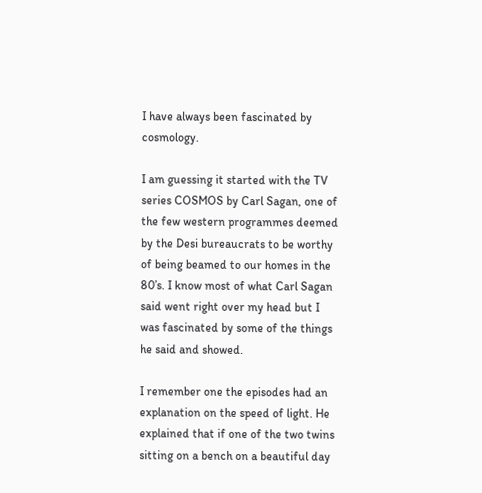I have always been fascinated by cosmology.

I am guessing it started with the TV series COSMOS by Carl Sagan, one of the few western programmes deemed by the Desi bureaucrats to be worthy of being beamed to our homes in the 80’s. I know most of what Carl Sagan said went right over my head but I was fascinated by some of the things he said and showed.

I remember one the episodes had an explanation on the speed of light. He explained that if one of the two twins sitting on a bench on a beautiful day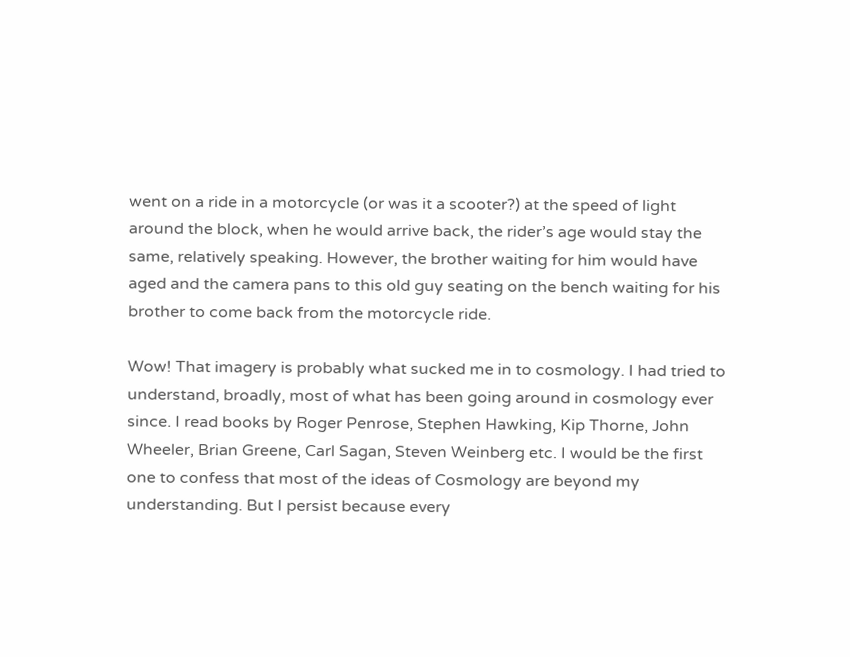went on a ride in a motorcycle (or was it a scooter?) at the speed of light around the block, when he would arrive back, the rider’s age would stay the same, relatively speaking. However, the brother waiting for him would have aged and the camera pans to this old guy seating on the bench waiting for his brother to come back from the motorcycle ride.

Wow! That imagery is probably what sucked me in to cosmology. I had tried to understand, broadly, most of what has been going around in cosmology ever since. I read books by Roger Penrose, Stephen Hawking, Kip Thorne, John Wheeler, Brian Greene, Carl Sagan, Steven Weinberg etc. I would be the first one to confess that most of the ideas of Cosmology are beyond my understanding. But I persist because every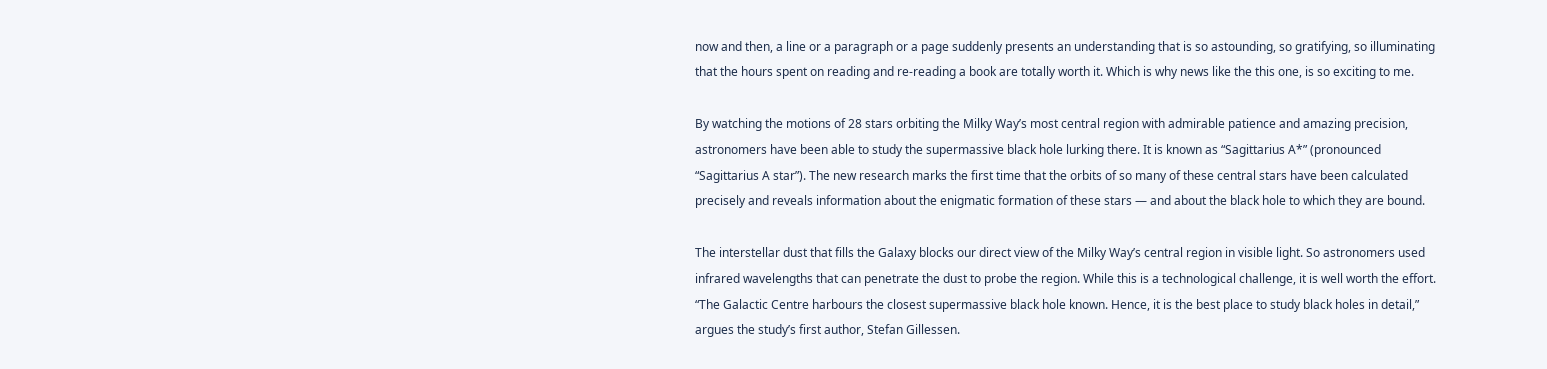now and then, a line or a paragraph or a page suddenly presents an understanding that is so astounding, so gratifying, so illuminating that the hours spent on reading and re-reading a book are totally worth it. Which is why news like the this one, is so exciting to me.

By watching the motions of 28 stars orbiting the Milky Way’s most central region with admirable patience and amazing precision, astronomers have been able to study the supermassive black hole lurking there. It is known as “Sagittarius A*” (pronounced “Sagittarius A star”). The new research marks the first time that the orbits of so many of these central stars have been calculated precisely and reveals information about the enigmatic formation of these stars — and about the black hole to which they are bound.

The interstellar dust that fills the Galaxy blocks our direct view of the Milky Way’s central region in visible light. So astronomers used infrared wavelengths that can penetrate the dust to probe the region. While this is a technological challenge, it is well worth the effort. “The Galactic Centre harbours the closest supermassive black hole known. Hence, it is the best place to study black holes in detail,” argues the study’s first author, Stefan Gillessen.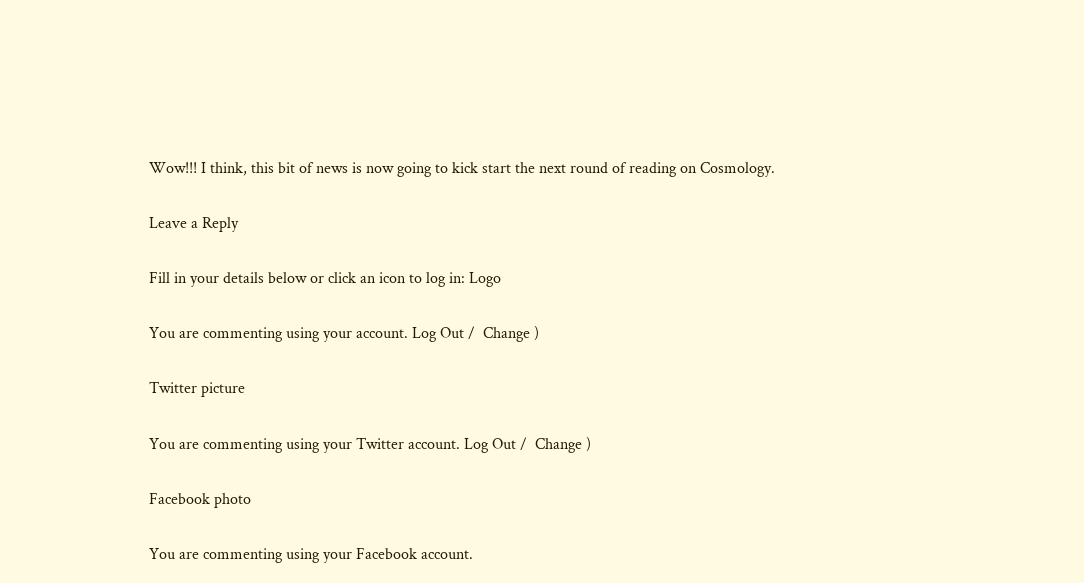Wow!!! I think, this bit of news is now going to kick start the next round of reading on Cosmology.

Leave a Reply

Fill in your details below or click an icon to log in: Logo

You are commenting using your account. Log Out /  Change )

Twitter picture

You are commenting using your Twitter account. Log Out /  Change )

Facebook photo

You are commenting using your Facebook account.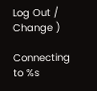Log Out /  Change )

Connecting to %s